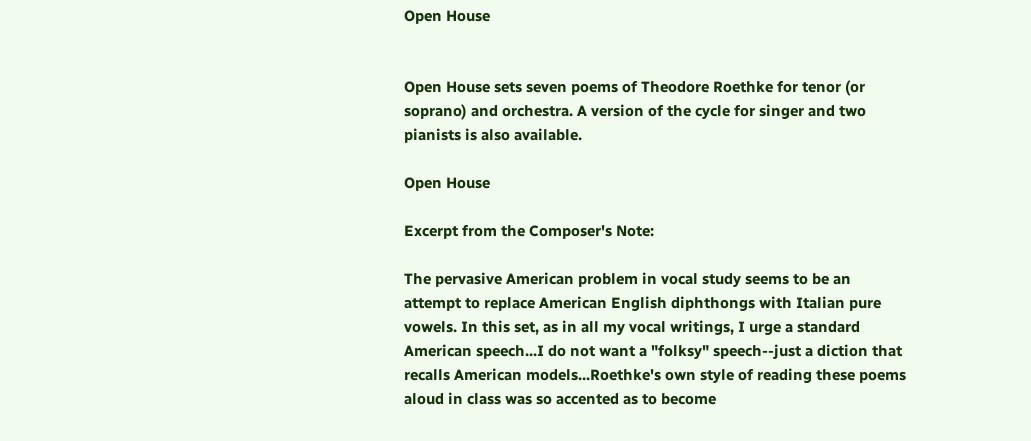Open House


Open House sets seven poems of Theodore Roethke for tenor (or soprano) and orchestra. A version of the cycle for singer and two pianists is also available.

Open House

Excerpt from the Composer's Note:

The pervasive American problem in vocal study seems to be an attempt to replace American English diphthongs with Italian pure vowels. In this set, as in all my vocal writings, I urge a standard American speech...I do not want a "folksy" speech--just a diction that recalls American models...Roethke's own style of reading these poems aloud in class was so accented as to become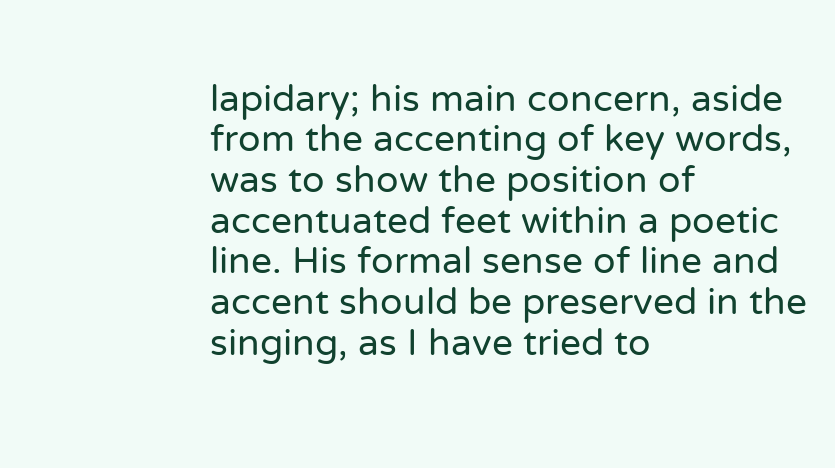lapidary; his main concern, aside from the accenting of key words, was to show the position of accentuated feet within a poetic line. His formal sense of line and accent should be preserved in the singing, as I have tried to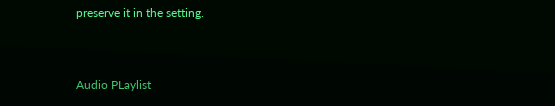preserve it in the setting.


Audio PLaylist